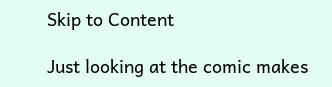Skip to Content

Just looking at the comic makes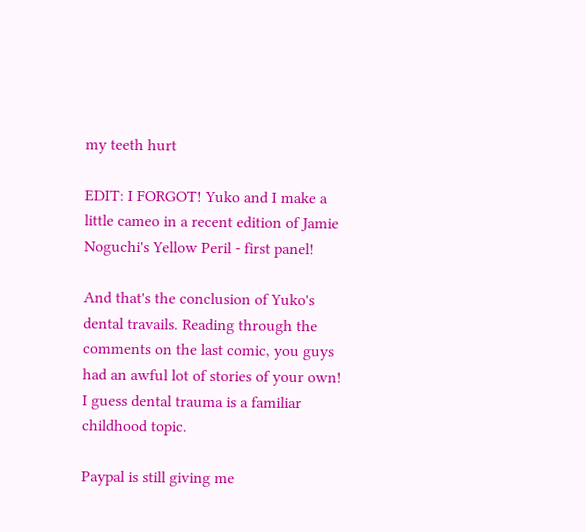my teeth hurt

EDIT: I FORGOT! Yuko and I make a little cameo in a recent edition of Jamie Noguchi's Yellow Peril - first panel!

And that's the conclusion of Yuko's dental travails. Reading through the comments on the last comic, you guys had an awful lot of stories of your own! I guess dental trauma is a familiar childhood topic.

Paypal is still giving me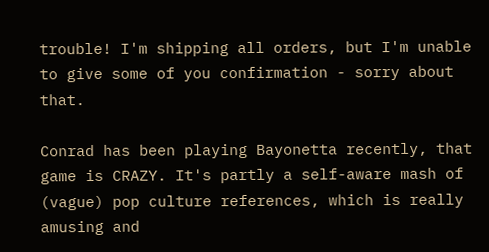trouble! I'm shipping all orders, but I'm unable to give some of you confirmation - sorry about that.

Conrad has been playing Bayonetta recently, that game is CRAZY. It's partly a self-aware mash of (vague) pop culture references, which is really amusing and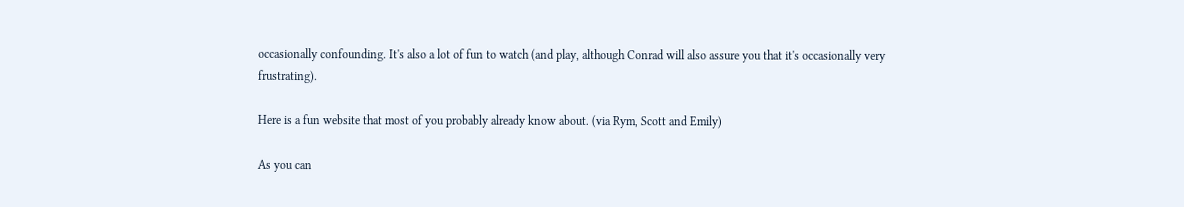occasionally confounding. It's also a lot of fun to watch (and play, although Conrad will also assure you that it's occasionally very frustrating).

Here is a fun website that most of you probably already know about. (via Rym, Scott and Emily)

As you can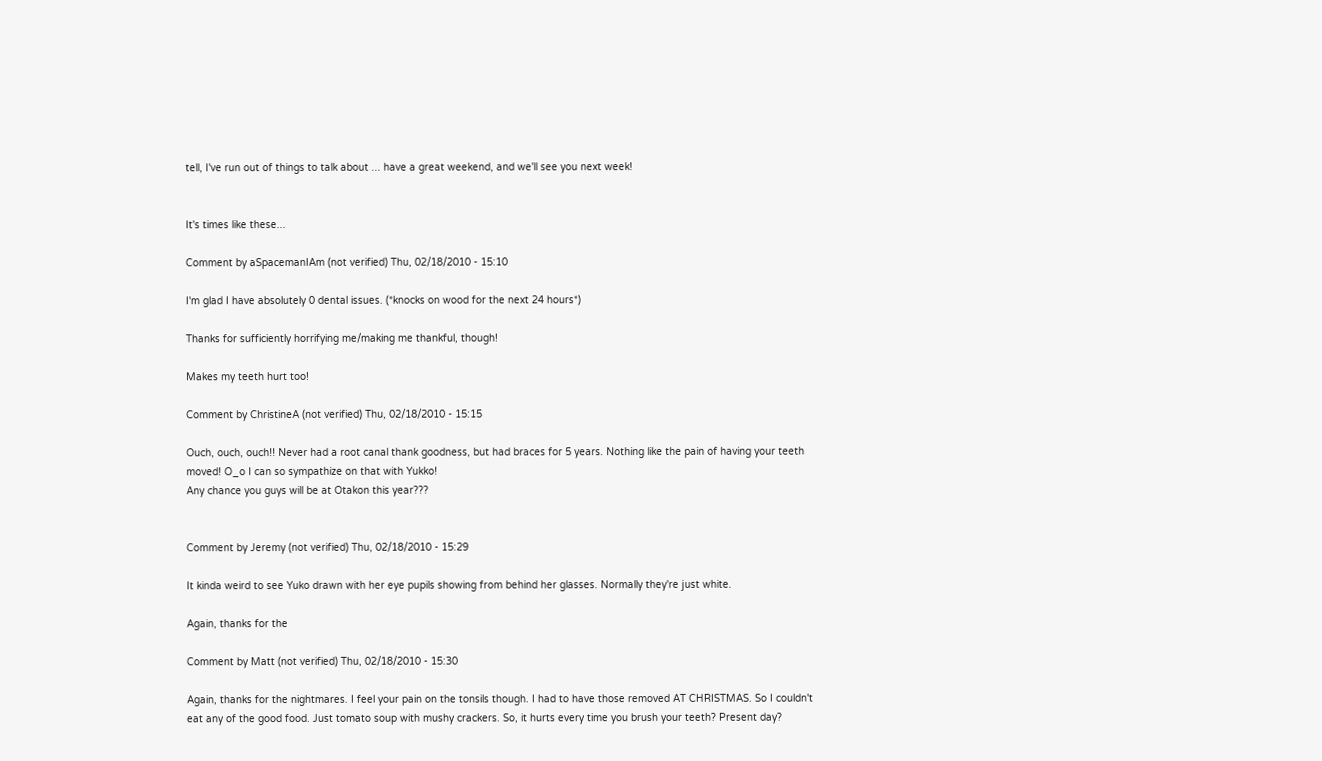tell, I've run out of things to talk about ... have a great weekend, and we'll see you next week!


It's times like these...

Comment by aSpacemanIAm (not verified) Thu, 02/18/2010 - 15:10

I'm glad I have absolutely 0 dental issues. (*knocks on wood for the next 24 hours*)

Thanks for sufficiently horrifying me/making me thankful, though!

Makes my teeth hurt too!

Comment by ChristineA (not verified) Thu, 02/18/2010 - 15:15

Ouch, ouch, ouch!! Never had a root canal thank goodness, but had braces for 5 years. Nothing like the pain of having your teeth moved! O_o I can so sympathize on that with Yukko!
Any chance you guys will be at Otakon this year???


Comment by Jeremy (not verified) Thu, 02/18/2010 - 15:29

It kinda weird to see Yuko drawn with her eye pupils showing from behind her glasses. Normally they're just white.

Again, thanks for the

Comment by Matt (not verified) Thu, 02/18/2010 - 15:30

Again, thanks for the nightmares. I feel your pain on the tonsils though. I had to have those removed AT CHRISTMAS. So I couldn't eat any of the good food. Just tomato soup with mushy crackers. So, it hurts every time you brush your teeth? Present day?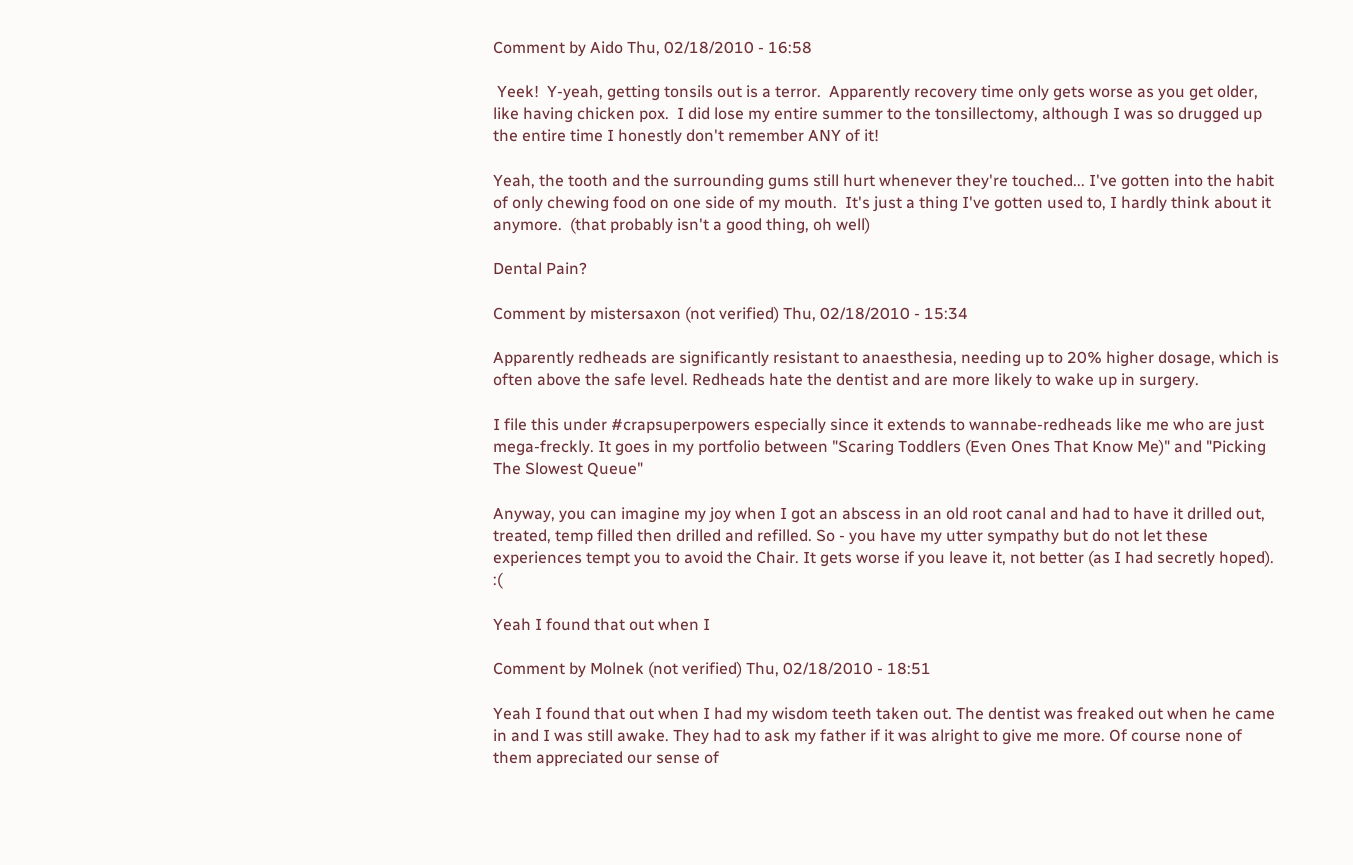Comment by Aido Thu, 02/18/2010 - 16:58

 Yeek!  Y-yeah, getting tonsils out is a terror.  Apparently recovery time only gets worse as you get older, like having chicken pox.  I did lose my entire summer to the tonsillectomy, although I was so drugged up the entire time I honestly don't remember ANY of it!

Yeah, the tooth and the surrounding gums still hurt whenever they're touched... I've gotten into the habit of only chewing food on one side of my mouth.  It's just a thing I've gotten used to, I hardly think about it anymore.  (that probably isn't a good thing, oh well)

Dental Pain?

Comment by mistersaxon (not verified) Thu, 02/18/2010 - 15:34

Apparently redheads are significantly resistant to anaesthesia, needing up to 20% higher dosage, which is often above the safe level. Redheads hate the dentist and are more likely to wake up in surgery.

I file this under #crapsuperpowers especially since it extends to wannabe-redheads like me who are just mega-freckly. It goes in my portfolio between "Scaring Toddlers (Even Ones That Know Me)" and "Picking The Slowest Queue"

Anyway, you can imagine my joy when I got an abscess in an old root canal and had to have it drilled out, treated, temp filled then drilled and refilled. So - you have my utter sympathy but do not let these experiences tempt you to avoid the Chair. It gets worse if you leave it, not better (as I had secretly hoped). :(

Yeah I found that out when I

Comment by Molnek (not verified) Thu, 02/18/2010 - 18:51

Yeah I found that out when I had my wisdom teeth taken out. The dentist was freaked out when he came in and I was still awake. They had to ask my father if it was alright to give me more. Of course none of them appreciated our sense of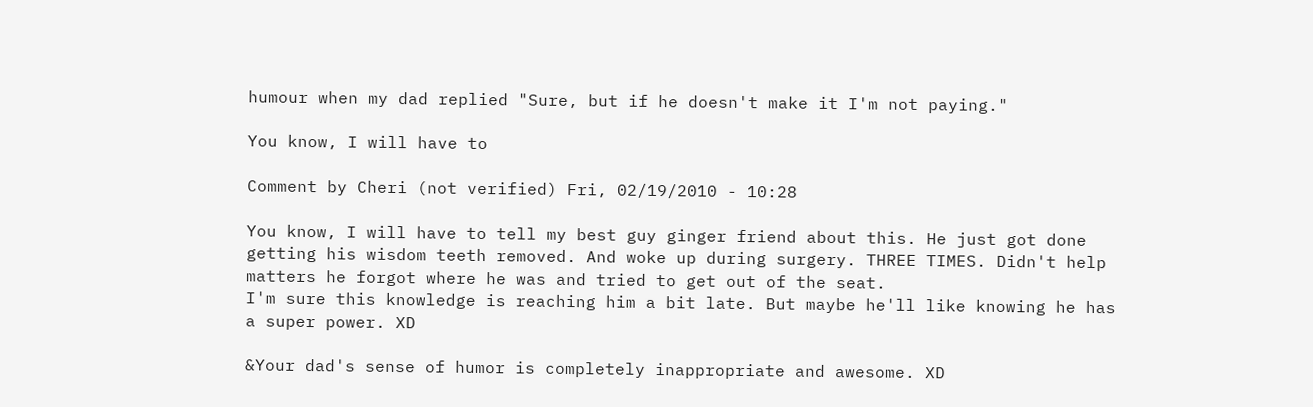humour when my dad replied "Sure, but if he doesn't make it I'm not paying."

You know, I will have to

Comment by Cheri (not verified) Fri, 02/19/2010 - 10:28

You know, I will have to tell my best guy ginger friend about this. He just got done getting his wisdom teeth removed. And woke up during surgery. THREE TIMES. Didn't help matters he forgot where he was and tried to get out of the seat.
I'm sure this knowledge is reaching him a bit late. But maybe he'll like knowing he has a super power. XD

&Your dad's sense of humor is completely inappropriate and awesome. XD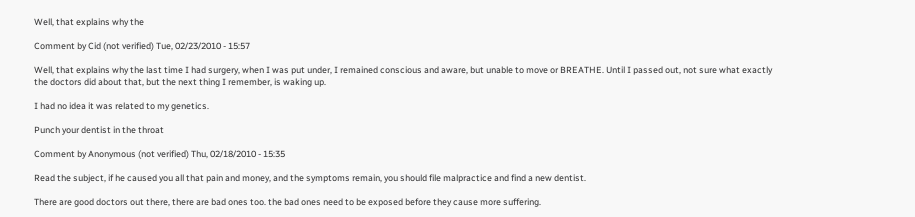Well, that explains why the

Comment by Cid (not verified) Tue, 02/23/2010 - 15:57

Well, that explains why the last time I had surgery, when I was put under, I remained conscious and aware, but unable to move or BREATHE. Until I passed out, not sure what exactly the doctors did about that, but the next thing I remember, is waking up.

I had no idea it was related to my genetics.

Punch your dentist in the throat

Comment by Anonymous (not verified) Thu, 02/18/2010 - 15:35

Read the subject, if he caused you all that pain and money, and the symptoms remain, you should file malpractice and find a new dentist.

There are good doctors out there, there are bad ones too. the bad ones need to be exposed before they cause more suffering.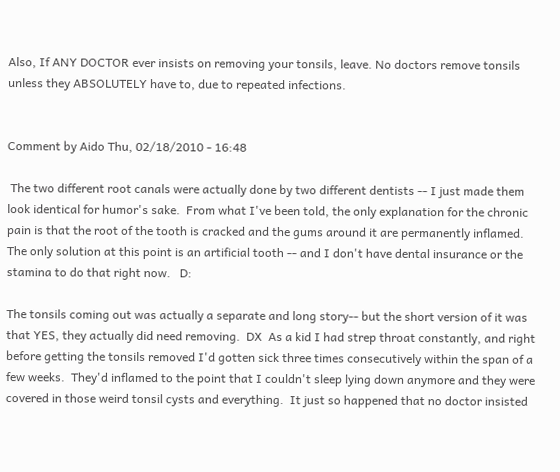Also, If ANY DOCTOR ever insists on removing your tonsils, leave. No doctors remove tonsils unless they ABSOLUTELY have to, due to repeated infections.


Comment by Aido Thu, 02/18/2010 - 16:48

 The two different root canals were actually done by two different dentists -- I just made them look identical for humor's sake.  From what I've been told, the only explanation for the chronic pain is that the root of the tooth is cracked and the gums around it are permanently inflamed.  The only solution at this point is an artificial tooth -- and I don't have dental insurance or the stamina to do that right now.   D:

The tonsils coming out was actually a separate and long story-- but the short version of it was that YES, they actually did need removing.  DX  As a kid I had strep throat constantly, and right before getting the tonsils removed I'd gotten sick three times consecutively within the span of a few weeks.  They'd inflamed to the point that I couldn't sleep lying down anymore and they were covered in those weird tonsil cysts and everything.  It just so happened that no doctor insisted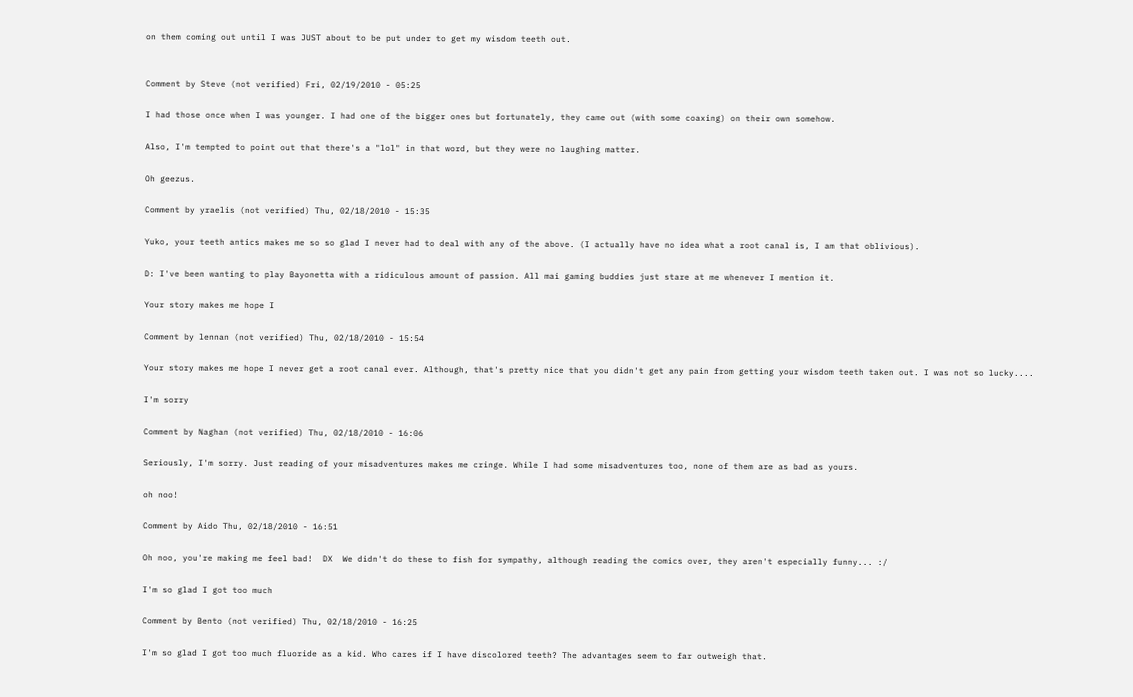on them coming out until I was JUST about to be put under to get my wisdom teeth out.


Comment by Steve (not verified) Fri, 02/19/2010 - 05:25

I had those once when I was younger. I had one of the bigger ones but fortunately, they came out (with some coaxing) on their own somehow.

Also, I'm tempted to point out that there's a "lol" in that word, but they were no laughing matter.

Oh geezus.

Comment by yraelis (not verified) Thu, 02/18/2010 - 15:35

Yuko, your teeth antics makes me so so glad I never had to deal with any of the above. (I actually have no idea what a root canal is, I am that oblivious).

D: I've been wanting to play Bayonetta with a ridiculous amount of passion. All mai gaming buddies just stare at me whenever I mention it.

Your story makes me hope I

Comment by lennan (not verified) Thu, 02/18/2010 - 15:54

Your story makes me hope I never get a root canal ever. Although, that's pretty nice that you didn't get any pain from getting your wisdom teeth taken out. I was not so lucky....

I'm sorry

Comment by Naghan (not verified) Thu, 02/18/2010 - 16:06

Seriously, I'm sorry. Just reading of your misadventures makes me cringe. While I had some misadventures too, none of them are as bad as yours.

oh noo!

Comment by Aido Thu, 02/18/2010 - 16:51

Oh noo, you're making me feel bad!  DX  We didn't do these to fish for sympathy, although reading the comics over, they aren't especially funny... :/

I'm so glad I got too much

Comment by Bento (not verified) Thu, 02/18/2010 - 16:25

I'm so glad I got too much fluoride as a kid. Who cares if I have discolored teeth? The advantages seem to far outweigh that.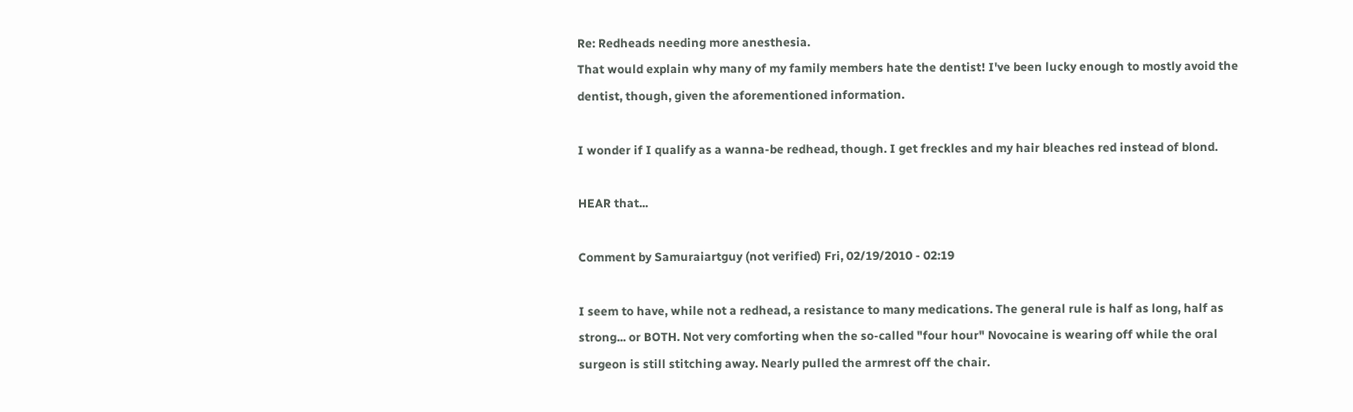Re: Redheads needing more anesthesia.
That would explain why many of my family members hate the dentist! I've been lucky enough to mostly avoid the dentist, though, given the aforementioned information.

I wonder if I qualify as a wanna-be redhead, though. I get freckles and my hair bleaches red instead of blond.

HEAR that...

Comment by Samuraiartguy (not verified) Fri, 02/19/2010 - 02:19

I seem to have, while not a redhead, a resistance to many medications. The general rule is half as long, half as strong... or BOTH. Not very comforting when the so-called "four hour" Novocaine is wearing off while the oral surgeon is still stitching away. Nearly pulled the armrest off the chair.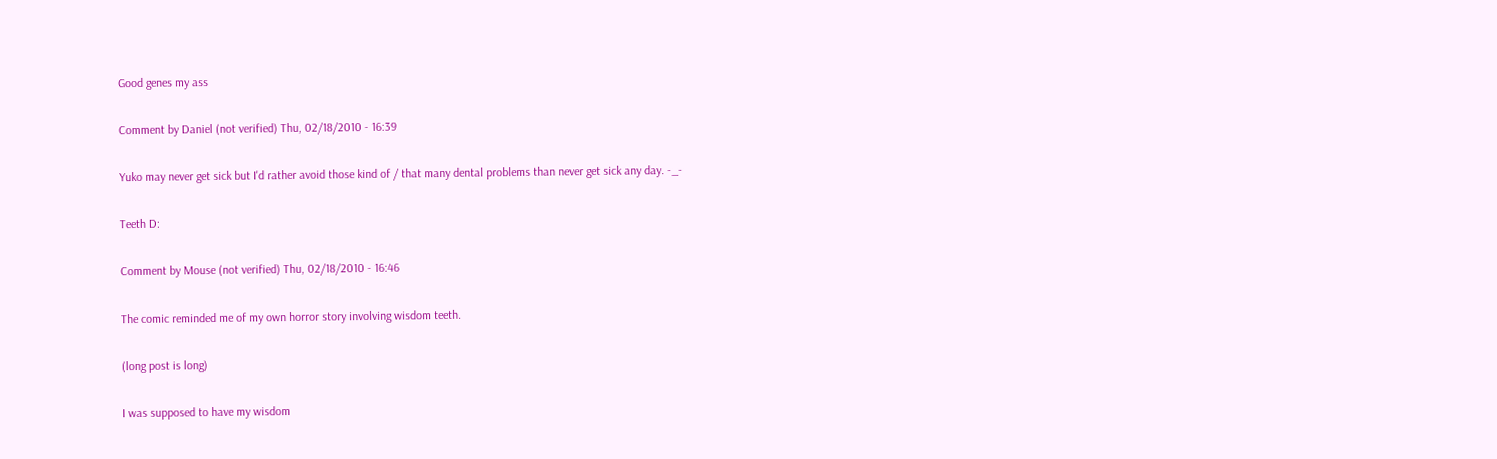Good genes my ass

Comment by Daniel (not verified) Thu, 02/18/2010 - 16:39

Yuko may never get sick but I'd rather avoid those kind of / that many dental problems than never get sick any day. -_-

Teeth D:

Comment by Mouse (not verified) Thu, 02/18/2010 - 16:46

The comic reminded me of my own horror story involving wisdom teeth.

(long post is long)

I was supposed to have my wisdom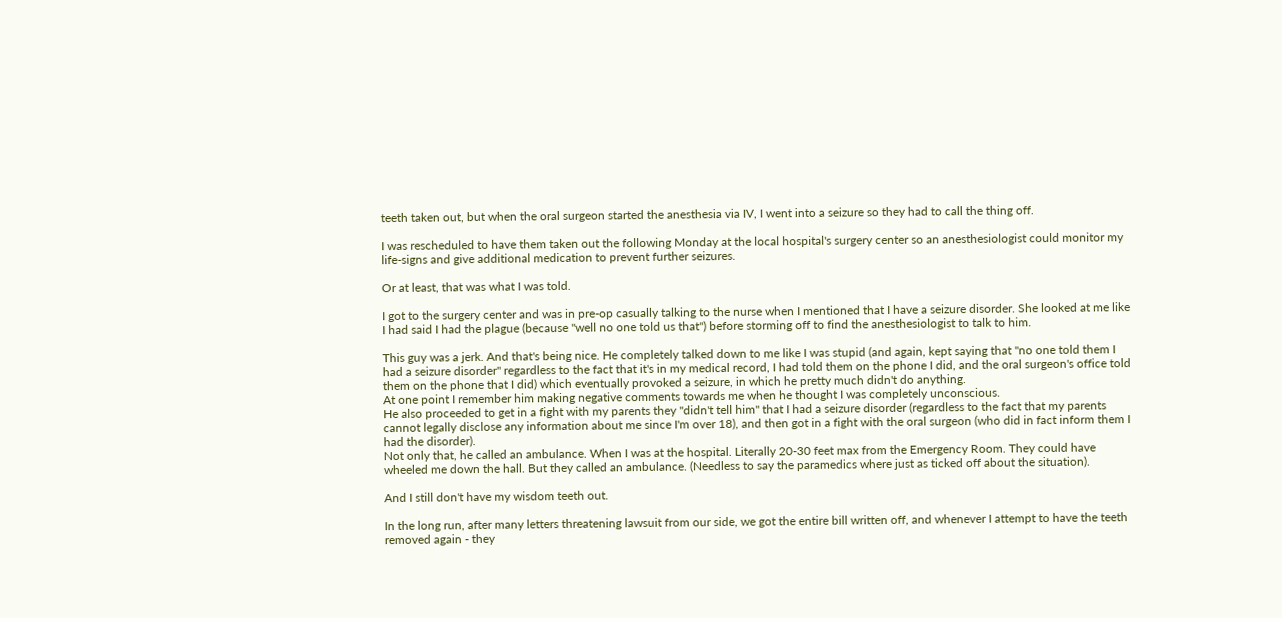teeth taken out, but when the oral surgeon started the anesthesia via IV, I went into a seizure so they had to call the thing off.

I was rescheduled to have them taken out the following Monday at the local hospital's surgery center so an anesthesiologist could monitor my life-signs and give additional medication to prevent further seizures.

Or at least, that was what I was told.

I got to the surgery center and was in pre-op casually talking to the nurse when I mentioned that I have a seizure disorder. She looked at me like I had said I had the plague (because "well no one told us that") before storming off to find the anesthesiologist to talk to him.

This guy was a jerk. And that's being nice. He completely talked down to me like I was stupid (and again, kept saying that "no one told them I had a seizure disorder" regardless to the fact that it's in my medical record, I had told them on the phone I did, and the oral surgeon's office told them on the phone that I did) which eventually provoked a seizure, in which he pretty much didn't do anything.
At one point I remember him making negative comments towards me when he thought I was completely unconscious.
He also proceeded to get in a fight with my parents they "didn't tell him" that I had a seizure disorder (regardless to the fact that my parents cannot legally disclose any information about me since I'm over 18), and then got in a fight with the oral surgeon (who did in fact inform them I had the disorder).
Not only that, he called an ambulance. When I was at the hospital. Literally 20-30 feet max from the Emergency Room. They could have wheeled me down the hall. But they called an ambulance. (Needless to say the paramedics where just as ticked off about the situation).

And I still don't have my wisdom teeth out.

In the long run, after many letters threatening lawsuit from our side, we got the entire bill written off, and whenever I attempt to have the teeth removed again - they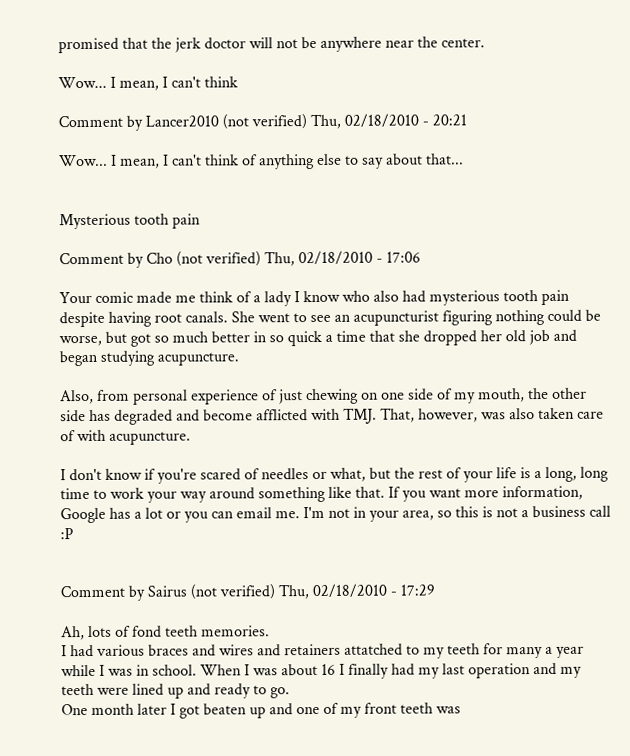promised that the jerk doctor will not be anywhere near the center.

Wow... I mean, I can't think

Comment by Lancer2010 (not verified) Thu, 02/18/2010 - 20:21

Wow... I mean, I can't think of anything else to say about that...


Mysterious tooth pain

Comment by Cho (not verified) Thu, 02/18/2010 - 17:06

Your comic made me think of a lady I know who also had mysterious tooth pain despite having root canals. She went to see an acupuncturist figuring nothing could be worse, but got so much better in so quick a time that she dropped her old job and began studying acupuncture.

Also, from personal experience of just chewing on one side of my mouth, the other side has degraded and become afflicted with TMJ. That, however, was also taken care of with acupuncture.

I don't know if you're scared of needles or what, but the rest of your life is a long, long time to work your way around something like that. If you want more information, Google has a lot or you can email me. I'm not in your area, so this is not a business call :P


Comment by Sairus (not verified) Thu, 02/18/2010 - 17:29

Ah, lots of fond teeth memories.
I had various braces and wires and retainers attatched to my teeth for many a year while I was in school. When I was about 16 I finally had my last operation and my teeth were lined up and ready to go.
One month later I got beaten up and one of my front teeth was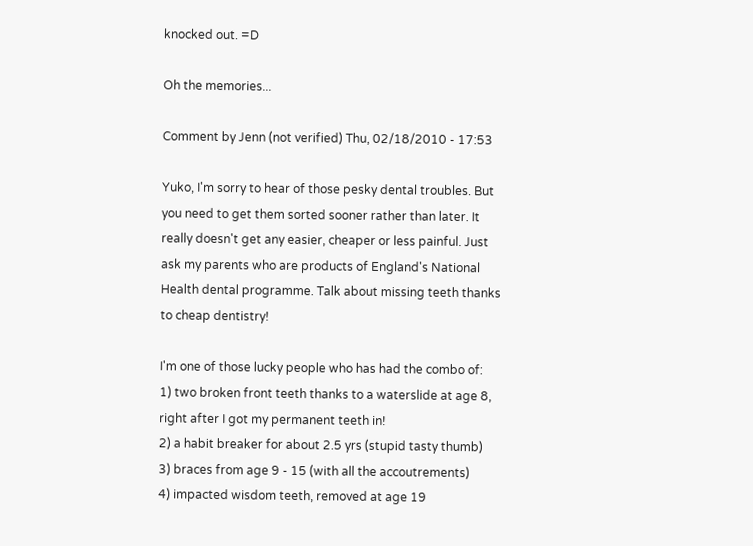knocked out. =D

Oh the memories...

Comment by Jenn (not verified) Thu, 02/18/2010 - 17:53

Yuko, I'm sorry to hear of those pesky dental troubles. But you need to get them sorted sooner rather than later. It really doesn't get any easier, cheaper or less painful. Just ask my parents who are products of England's National Health dental programme. Talk about missing teeth thanks to cheap dentistry!

I'm one of those lucky people who has had the combo of:
1) two broken front teeth thanks to a waterslide at age 8, right after I got my permanent teeth in!
2) a habit breaker for about 2.5 yrs (stupid tasty thumb)
3) braces from age 9 - 15 (with all the accoutrements)
4) impacted wisdom teeth, removed at age 19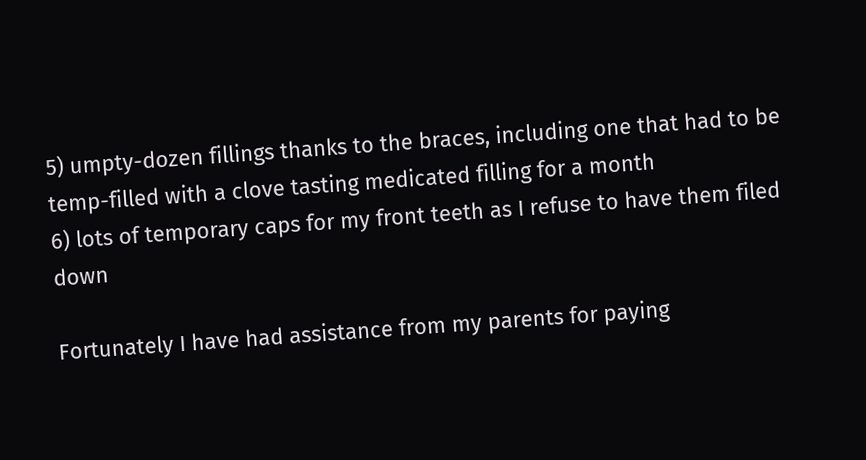5) umpty-dozen fillings thanks to the braces, including one that had to be temp-filled with a clove tasting medicated filling for a month
6) lots of temporary caps for my front teeth as I refuse to have them filed down

Fortunately I have had assistance from my parents for paying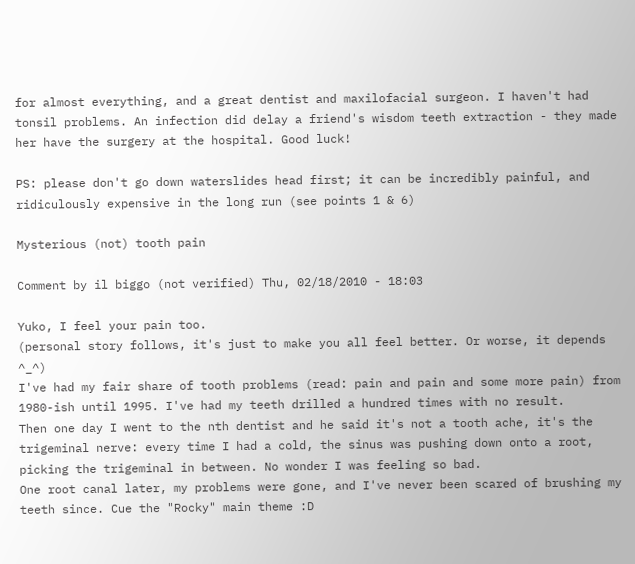for almost everything, and a great dentist and maxilofacial surgeon. I haven't had tonsil problems. An infection did delay a friend's wisdom teeth extraction - they made her have the surgery at the hospital. Good luck!

PS: please don't go down waterslides head first; it can be incredibly painful, and ridiculously expensive in the long run (see points 1 & 6)

Mysterious (not) tooth pain

Comment by il biggo (not verified) Thu, 02/18/2010 - 18:03

Yuko, I feel your pain too.
(personal story follows, it's just to make you all feel better. Or worse, it depends ^_^)
I've had my fair share of tooth problems (read: pain and pain and some more pain) from 1980-ish until 1995. I've had my teeth drilled a hundred times with no result.
Then one day I went to the nth dentist and he said it's not a tooth ache, it's the trigeminal nerve: every time I had a cold, the sinus was pushing down onto a root, picking the trigeminal in between. No wonder I was feeling so bad.
One root canal later, my problems were gone, and I've never been scared of brushing my teeth since. Cue the "Rocky" main theme :D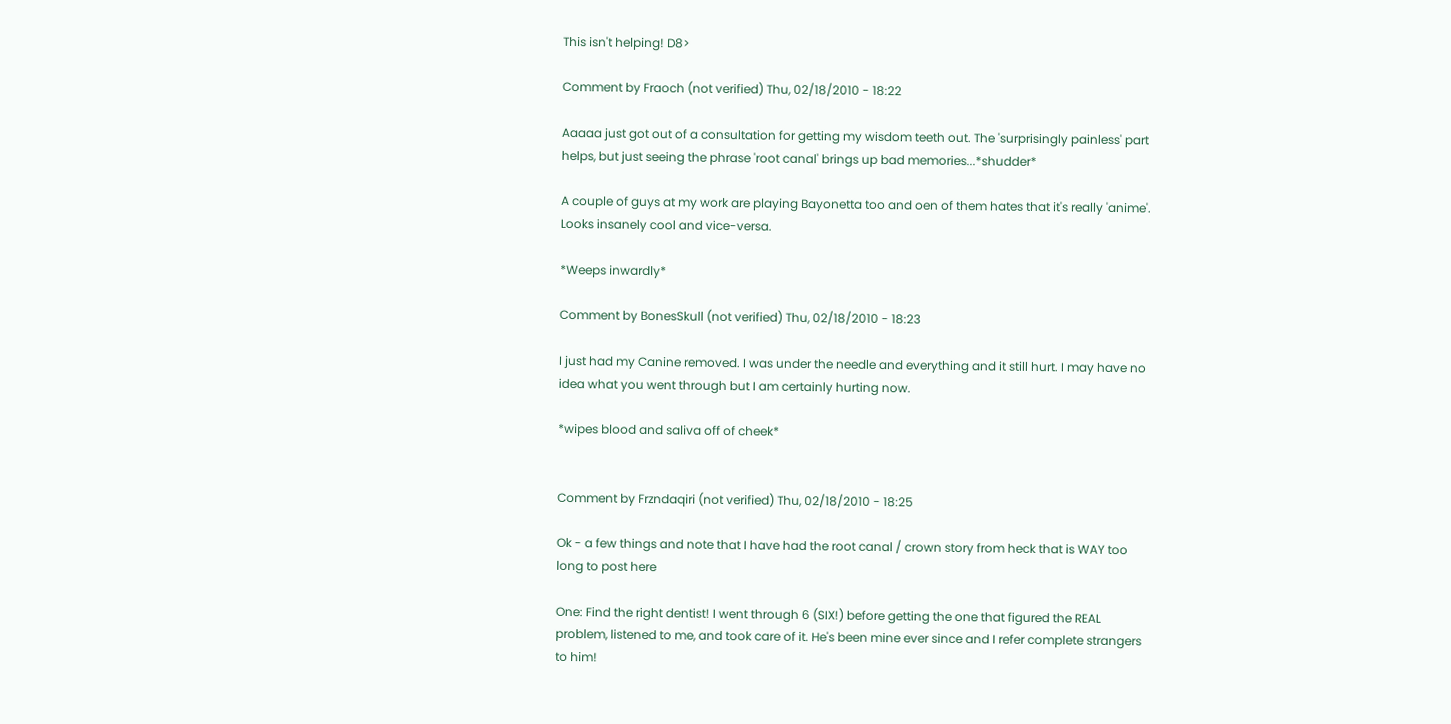This isn't helping! D8>

Comment by Fraoch (not verified) Thu, 02/18/2010 - 18:22

Aaaaa just got out of a consultation for getting my wisdom teeth out. The 'surprisingly painless' part helps, but just seeing the phrase 'root canal' brings up bad memories...*shudder*

A couple of guys at my work are playing Bayonetta too and oen of them hates that it's really 'anime'. Looks insanely cool and vice-versa.

*Weeps inwardly*

Comment by BonesSkull (not verified) Thu, 02/18/2010 - 18:23

I just had my Canine removed. I was under the needle and everything and it still hurt. I may have no idea what you went through but I am certainly hurting now.

*wipes blood and saliva off of cheek*


Comment by Frzndaqiri (not verified) Thu, 02/18/2010 - 18:25

Ok - a few things and note that I have had the root canal / crown story from heck that is WAY too long to post here

One: Find the right dentist! I went through 6 (SIX!) before getting the one that figured the REAL problem, listened to me, and took care of it. He's been mine ever since and I refer complete strangers to him!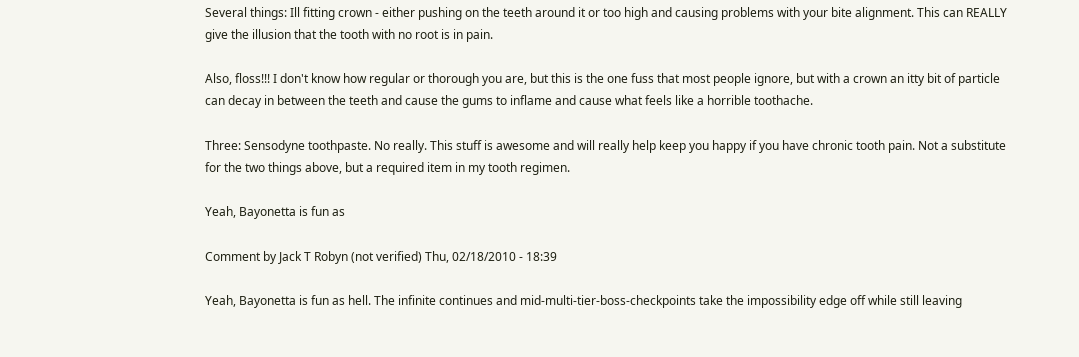Several things: Ill fitting crown - either pushing on the teeth around it or too high and causing problems with your bite alignment. This can REALLY give the illusion that the tooth with no root is in pain.

Also, floss!!! I don't know how regular or thorough you are, but this is the one fuss that most people ignore, but with a crown an itty bit of particle can decay in between the teeth and cause the gums to inflame and cause what feels like a horrible toothache.

Three: Sensodyne toothpaste. No really. This stuff is awesome and will really help keep you happy if you have chronic tooth pain. Not a substitute for the two things above, but a required item in my tooth regimen.

Yeah, Bayonetta is fun as

Comment by Jack T Robyn (not verified) Thu, 02/18/2010 - 18:39

Yeah, Bayonetta is fun as hell. The infinite continues and mid-multi-tier-boss-checkpoints take the impossibility edge off while still leaving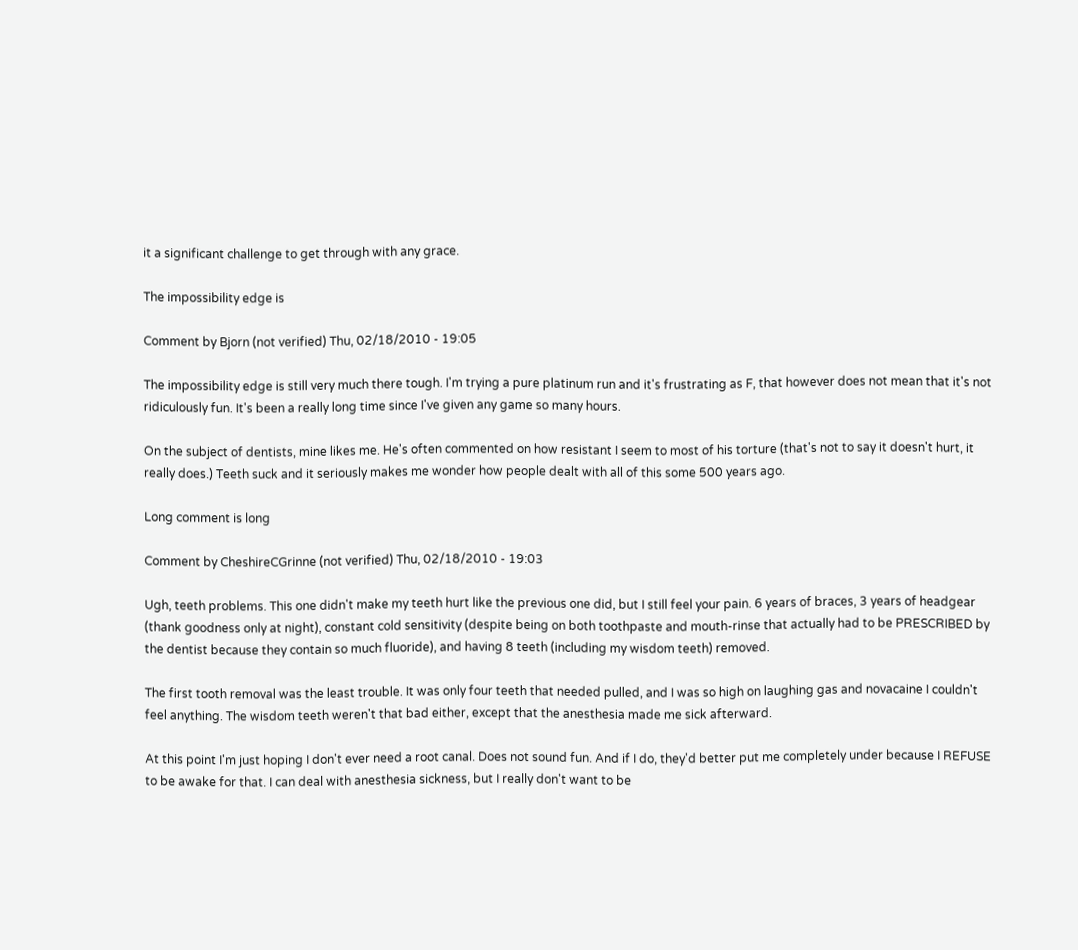it a significant challenge to get through with any grace.

The impossibility edge is

Comment by Bjorn (not verified) Thu, 02/18/2010 - 19:05

The impossibility edge is still very much there tough. I'm trying a pure platinum run and it's frustrating as F, that however does not mean that it's not ridiculously fun. It's been a really long time since I've given any game so many hours.

On the subject of dentists, mine likes me. He's often commented on how resistant I seem to most of his torture (that's not to say it doesn't hurt, it really does.) Teeth suck and it seriously makes me wonder how people dealt with all of this some 500 years ago.

Long comment is long

Comment by CheshireCGrinne (not verified) Thu, 02/18/2010 - 19:03

Ugh, teeth problems. This one didn't make my teeth hurt like the previous one did, but I still feel your pain. 6 years of braces, 3 years of headgear (thank goodness only at night), constant cold sensitivity (despite being on both toothpaste and mouth-rinse that actually had to be PRESCRIBED by the dentist because they contain so much fluoride), and having 8 teeth (including my wisdom teeth) removed.

The first tooth removal was the least trouble. It was only four teeth that needed pulled, and I was so high on laughing gas and novacaine I couldn't feel anything. The wisdom teeth weren't that bad either, except that the anesthesia made me sick afterward.

At this point I'm just hoping I don't ever need a root canal. Does not sound fun. And if I do, they'd better put me completely under because I REFUSE to be awake for that. I can deal with anesthesia sickness, but I really don't want to be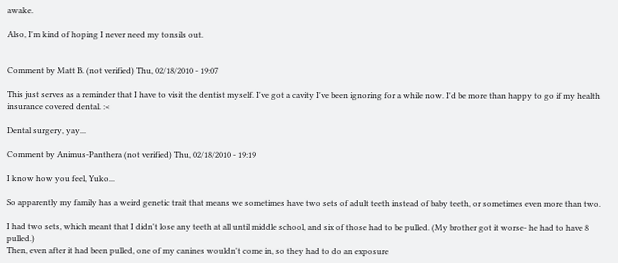awake.

Also, I'm kind of hoping I never need my tonsils out.


Comment by Matt B. (not verified) Thu, 02/18/2010 - 19:07

This just serves as a reminder that I have to visit the dentist myself. I've got a cavity I've been ignoring for a while now. I'd be more than happy to go if my health insurance covered dental. :<

Dental surgery, yay...

Comment by Animus-Panthera (not verified) Thu, 02/18/2010 - 19:19

I know how you feel, Yuko...

So apparently my family has a weird genetic trait that means we sometimes have two sets of adult teeth instead of baby teeth, or sometimes even more than two.

I had two sets, which meant that I didn't lose any teeth at all until middle school, and six of those had to be pulled. (My brother got it worse- he had to have 8 pulled.)
Then, even after it had been pulled, one of my canines wouldn't come in, so they had to do an exposure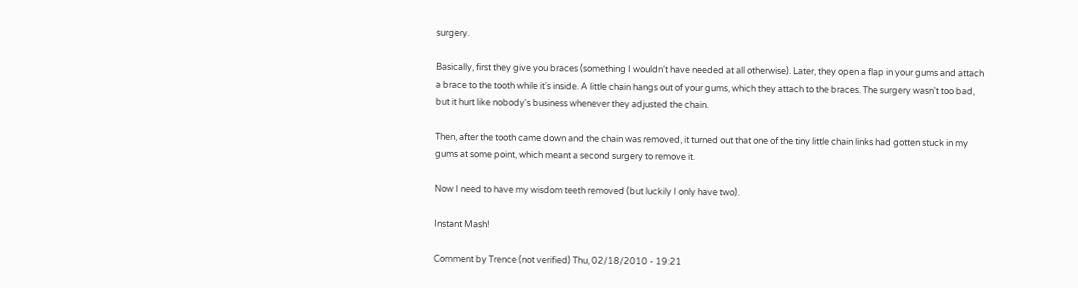surgery.

Basically, first they give you braces (something I wouldn't have needed at all otherwise). Later, they open a flap in your gums and attach a brace to the tooth while it's inside. A little chain hangs out of your gums, which they attach to the braces. The surgery wasn't too bad, but it hurt like nobody's business whenever they adjusted the chain.

Then, after the tooth came down and the chain was removed, it turned out that one of the tiny little chain links had gotten stuck in my gums at some point, which meant a second surgery to remove it.

Now I need to have my wisdom teeth removed (but luckily I only have two).

Instant Mash!

Comment by Trence (not verified) Thu, 02/18/2010 - 19:21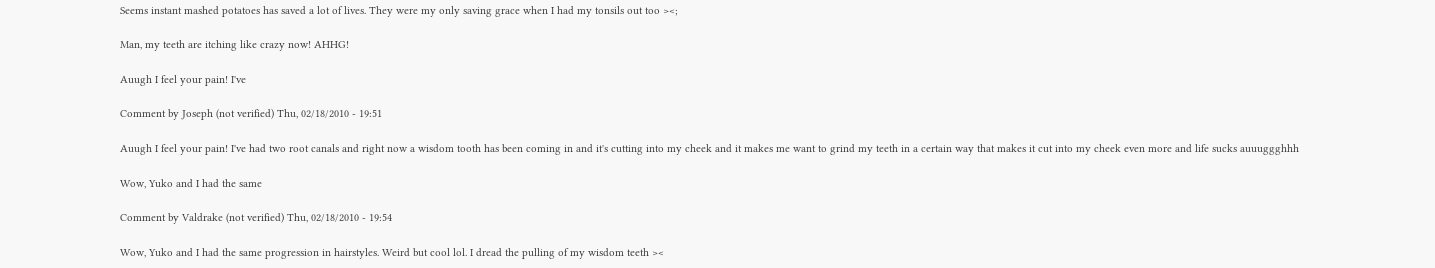Seems instant mashed potatoes has saved a lot of lives. They were my only saving grace when I had my tonsils out too ><;

Man, my teeth are itching like crazy now! AHHG!

Auugh I feel your pain! I've

Comment by Joseph (not verified) Thu, 02/18/2010 - 19:51

Auugh I feel your pain! I've had two root canals and right now a wisdom tooth has been coming in and it's cutting into my cheek and it makes me want to grind my teeth in a certain way that makes it cut into my cheek even more and life sucks auuuggghhh

Wow, Yuko and I had the same

Comment by Valdrake (not verified) Thu, 02/18/2010 - 19:54

Wow, Yuko and I had the same progression in hairstyles. Weird but cool lol. I dread the pulling of my wisdom teeth ><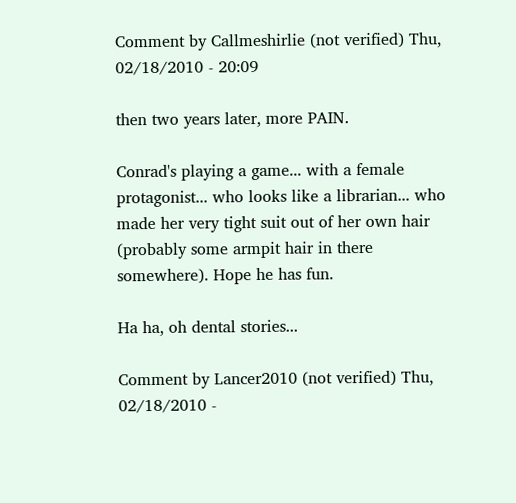Comment by Callmeshirlie (not verified) Thu, 02/18/2010 - 20:09

then two years later, more PAIN.

Conrad's playing a game... with a female protagonist... who looks like a librarian... who made her very tight suit out of her own hair (probably some armpit hair in there somewhere). Hope he has fun.

Ha ha, oh dental stories...

Comment by Lancer2010 (not verified) Thu, 02/18/2010 -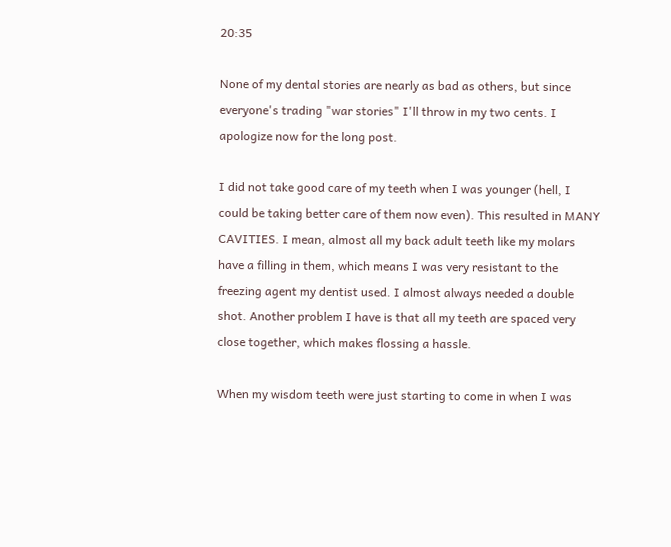20:35

None of my dental stories are nearly as bad as others, but since everyone's trading "war stories" I'll throw in my two cents. I apologize now for the long post.

I did not take good care of my teeth when I was younger (hell, I could be taking better care of them now even). This resulted in MANY CAVITIES. I mean, almost all my back adult teeth like my molars have a filling in them, which means I was very resistant to the freezing agent my dentist used. I almost always needed a double shot. Another problem I have is that all my teeth are spaced very close together, which makes flossing a hassle.

When my wisdom teeth were just starting to come in when I was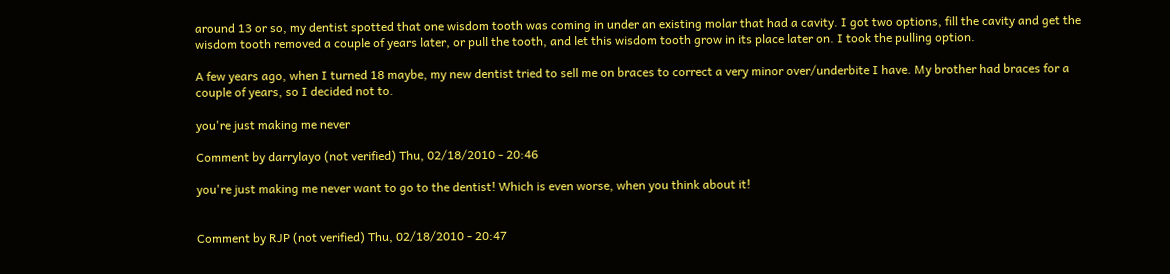around 13 or so, my dentist spotted that one wisdom tooth was coming in under an existing molar that had a cavity. I got two options, fill the cavity and get the wisdom tooth removed a couple of years later, or pull the tooth, and let this wisdom tooth grow in its place later on. I took the pulling option.

A few years ago, when I turned 18 maybe, my new dentist tried to sell me on braces to correct a very minor over/underbite I have. My brother had braces for a couple of years, so I decided not to.

you're just making me never

Comment by darrylayo (not verified) Thu, 02/18/2010 - 20:46

you're just making me never want to go to the dentist! Which is even worse, when you think about it!


Comment by RJP (not verified) Thu, 02/18/2010 - 20:47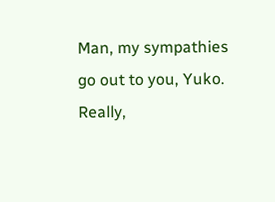Man, my sympathies go out to you, Yuko. Really,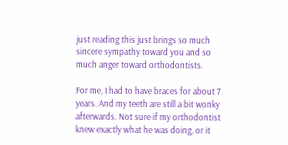just reading this just brings so much sincere sympathy toward you and so much anger toward orthodontists.

For me, I had to have braces for about 7 years. And my teeth are still a bit wonky afterwards. Not sure if my orthodontist knew exactly what he was doing, or it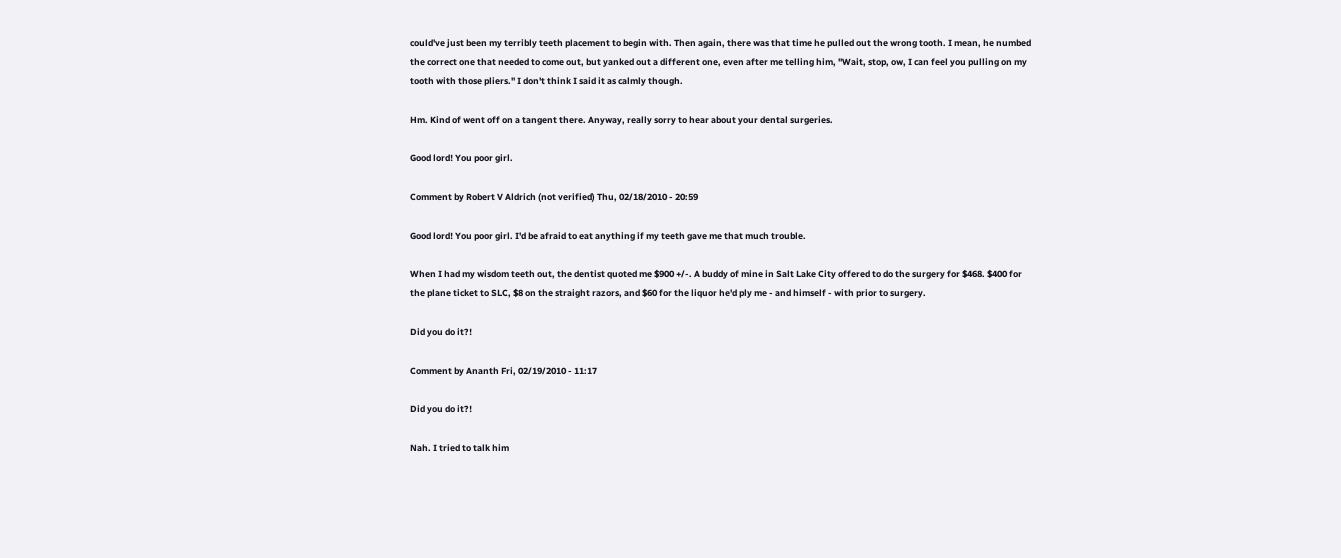could've just been my terribly teeth placement to begin with. Then again, there was that time he pulled out the wrong tooth. I mean, he numbed the correct one that needed to come out, but yanked out a different one, even after me telling him, "Wait, stop, ow, I can feel you pulling on my tooth with those pliers." I don't think I said it as calmly though.

Hm. Kind of went off on a tangent there. Anyway, really sorry to hear about your dental surgeries.

Good lord! You poor girl.

Comment by Robert V Aldrich (not verified) Thu, 02/18/2010 - 20:59

Good lord! You poor girl. I'd be afraid to eat anything if my teeth gave me that much trouble.

When I had my wisdom teeth out, the dentist quoted me $900 +/-. A buddy of mine in Salt Lake City offered to do the surgery for $468. $400 for the plane ticket to SLC, $8 on the straight razors, and $60 for the liquor he'd ply me - and himself - with prior to surgery.

Did you do it?!

Comment by Ananth Fri, 02/19/2010 - 11:17

Did you do it?!

Nah. I tried to talk him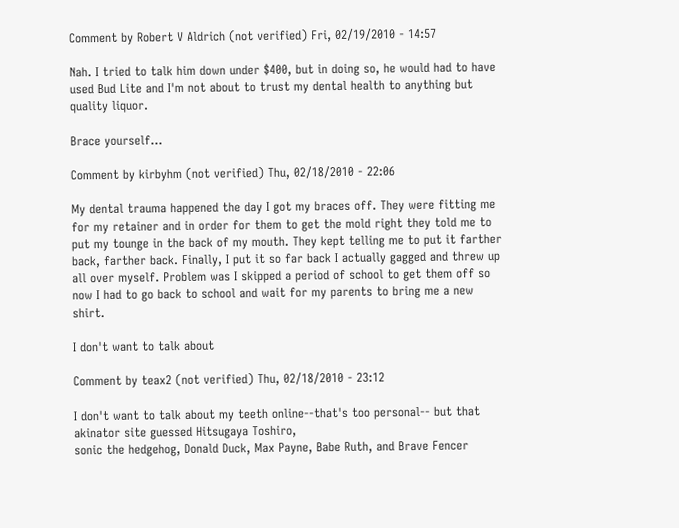Comment by Robert V Aldrich (not verified) Fri, 02/19/2010 - 14:57

Nah. I tried to talk him down under $400, but in doing so, he would had to have used Bud Lite and I'm not about to trust my dental health to anything but quality liquor.

Brace yourself...

Comment by kirbyhm (not verified) Thu, 02/18/2010 - 22:06

My dental trauma happened the day I got my braces off. They were fitting me for my retainer and in order for them to get the mold right they told me to put my tounge in the back of my mouth. They kept telling me to put it farther back, farther back. Finally, I put it so far back I actually gagged and threw up all over myself. Problem was I skipped a period of school to get them off so now I had to go back to school and wait for my parents to bring me a new shirt.

I don't want to talk about

Comment by teax2 (not verified) Thu, 02/18/2010 - 23:12

I don't want to talk about my teeth online--that's too personal-- but that akinator site guessed Hitsugaya Toshiro,
sonic the hedgehog, Donald Duck, Max Payne, Babe Ruth, and Brave Fencer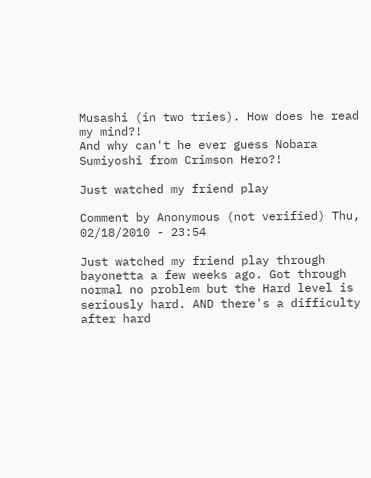Musashi (in two tries). How does he read my mind?!
And why can't he ever guess Nobara Sumiyoshi from Crimson Hero?!

Just watched my friend play

Comment by Anonymous (not verified) Thu, 02/18/2010 - 23:54

Just watched my friend play through bayonetta a few weeks ago. Got through normal no problem but the Hard level is seriously hard. AND there's a difficulty after hard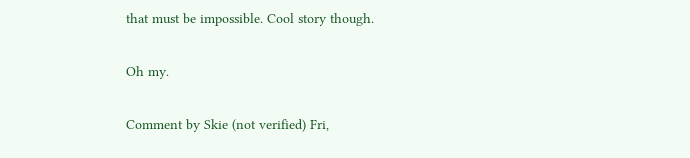that must be impossible. Cool story though.

Oh my.

Comment by Skie (not verified) Fri,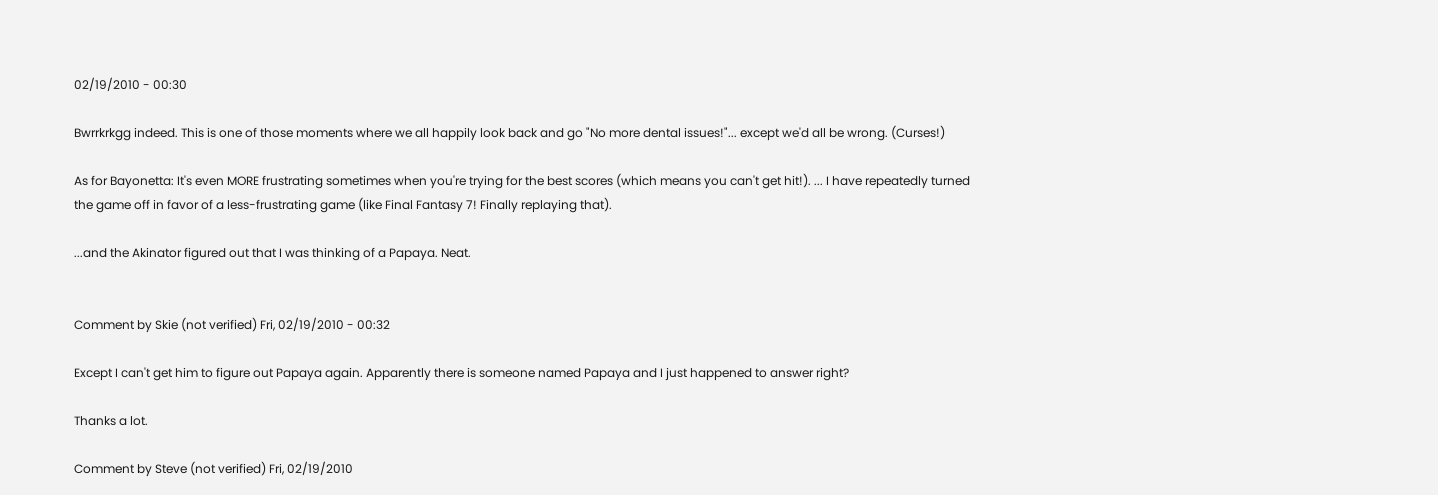02/19/2010 - 00:30

Bwrrkrkgg indeed. This is one of those moments where we all happily look back and go "No more dental issues!"... except we'd all be wrong. (Curses!)

As for Bayonetta: It's even MORE frustrating sometimes when you're trying for the best scores (which means you can't get hit!). ... I have repeatedly turned the game off in favor of a less-frustrating game (like Final Fantasy 7! Finally replaying that).

...and the Akinator figured out that I was thinking of a Papaya. Neat.


Comment by Skie (not verified) Fri, 02/19/2010 - 00:32

Except I can't get him to figure out Papaya again. Apparently there is someone named Papaya and I just happened to answer right?

Thanks a lot.

Comment by Steve (not verified) Fri, 02/19/2010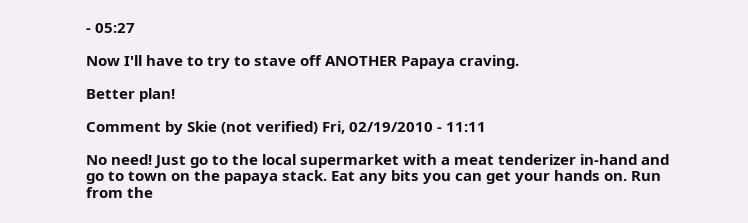- 05:27

Now I'll have to try to stave off ANOTHER Papaya craving.

Better plan!

Comment by Skie (not verified) Fri, 02/19/2010 - 11:11

No need! Just go to the local supermarket with a meat tenderizer in-hand and go to town on the papaya stack. Eat any bits you can get your hands on. Run from the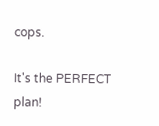cops.

It's the PERFECT plan!